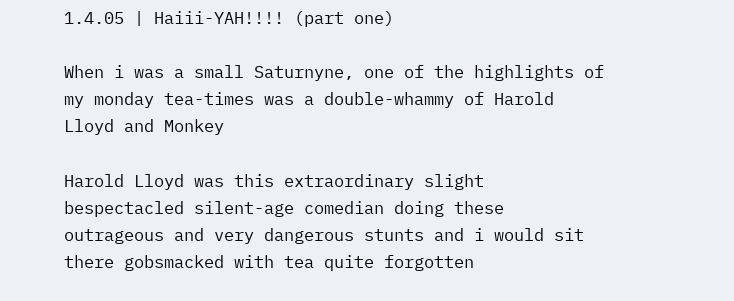1.4.05 | Haiii-YAH!!!! (part one)

When i was a small Saturnyne, one of the highlights of my monday tea-times was a double-whammy of Harold Lloyd and Monkey

Harold Lloyd was this extraordinary slight bespectacled silent-age comedian doing these outrageous and very dangerous stunts and i would sit there gobsmacked with tea quite forgotten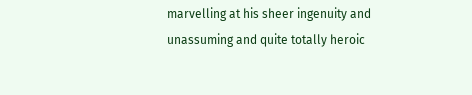marvelling at his sheer ingenuity and unassuming and quite totally heroic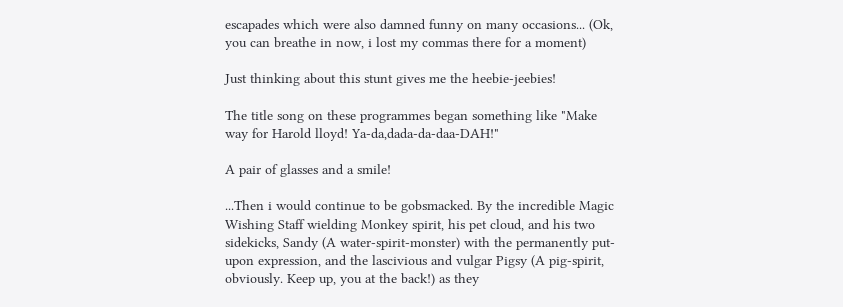escapades which were also damned funny on many occasions... (Ok, you can breathe in now, i lost my commas there for a moment)

Just thinking about this stunt gives me the heebie-jeebies!

The title song on these programmes began something like "Make way for Harold lloyd! Ya-da,dada-da-daa-DAH!"

A pair of glasses and a smile!

...Then i would continue to be gobsmacked. By the incredible Magic Wishing Staff wielding Monkey spirit, his pet cloud, and his two sidekicks, Sandy (A water-spirit-monster) with the permanently put-upon expression, and the lascivious and vulgar Pigsy (A pig-spirit, obviously. Keep up, you at the back!) as they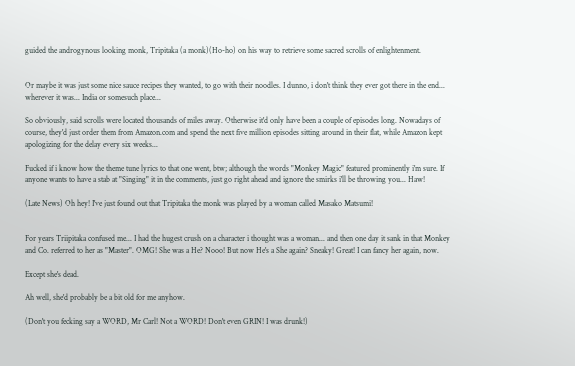guided the androgynous looking monk, Tripitaka (a monk)(Ho-ho) on his way to retrieve some sacred scrolls of enlightenment.


Or maybe it was just some nice sauce recipes they wanted, to go with their noodles. I dunno, i don't think they ever got there in the end... wherever it was... India or somesuch place...

So obviously, said scrolls were located thousands of miles away. Otherwise it'd only have been a couple of episodes long. Nowadays of course, they'd just order them from Amazon.com and spend the next five million episodes sitting around in their flat, while Amazon kept apologizing for the delay every six weeks...

Fucked if i know how the theme tune lyrics to that one went, btw; although the words "Monkey Magic" featured prominently i'm sure. If anyone wants to have a stab at "Singing" it in the comments, just go right ahead and ignore the smirks i'll be throwing you... Haw!

(Late News) Oh hey! I've just found out that Tripitaka the monk was played by a woman called Masako Matsumi!


For years Triipitaka confused me... I had the hugest crush on a character i thought was a woman... and then one day it sank in that Monkey and Co. referred to her as "Master". OMG! She was a He? Nooo! But now He's a She again? Sneaky! Great! I can fancy her again, now.

Except she's dead.

Ah well, she'd probably be a bit old for me anyhow.

(Don't you fecking say a WORD, Mr Carl! Not a WORD! Don't even GRIN! I was drunk!)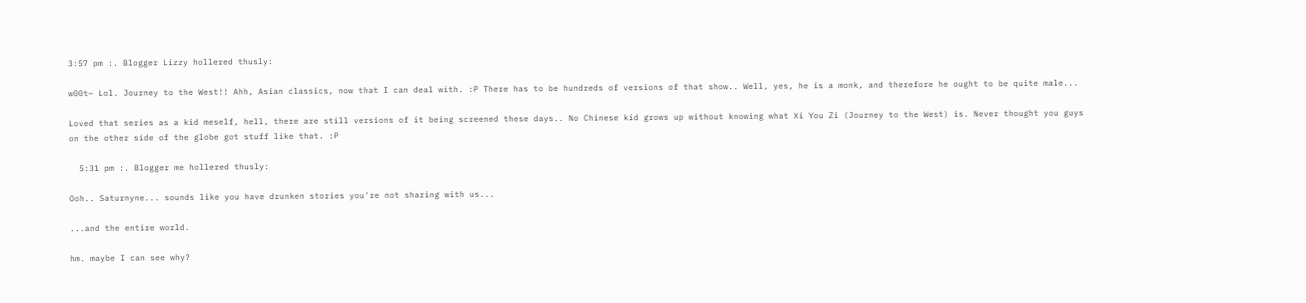3:57 pm :. Blogger Lizzy hollered thusly:

w00t~ Lol. Journey to the West!! Ahh, Asian classics, now that I can deal with. :P There has to be hundreds of versions of that show.. Well, yes, he is a monk, and therefore he ought to be quite male...

Loved that series as a kid meself, hell, there are still versions of it being screened these days.. No Chinese kid grows up without knowing what Xi You Zi (Journey to the West) is. Never thought you guys on the other side of the globe got stuff like that. :P

  5:31 pm :. Blogger me hollered thusly:

Ooh.. Saturnyne... sounds like you have drunken stories you're not sharing with us...

...and the entire world.

hm. maybe I can see why?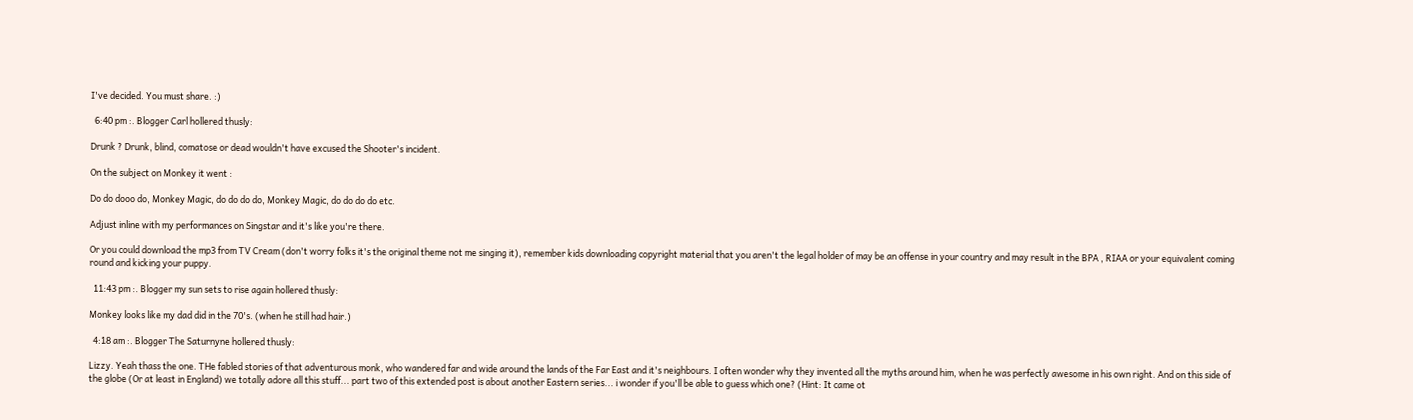I've decided. You must share. :)

  6:40 pm :. Blogger Carl hollered thusly:

Drunk ? Drunk, blind, comatose or dead wouldn't have excused the Shooter's incident.

On the subject on Monkey it went :

Do do dooo do, Monkey Magic, do do do do, Monkey Magic, do do do do etc.

Adjust inline with my performances on Singstar and it's like you're there.

Or you could download the mp3 from TV Cream (don't worry folks it's the original theme not me singing it), remember kids downloading copyright material that you aren't the legal holder of may be an offense in your country and may result in the BPA , RIAA or your equivalent coming round and kicking your puppy.

  11:43 pm :. Blogger my sun sets to rise again hollered thusly:

Monkey looks like my dad did in the 70's. (when he still had hair.)

  4:18 am :. Blogger The Saturnyne hollered thusly:

Lizzy. Yeah thass the one. THe fabled stories of that adventurous monk, who wandered far and wide around the lands of the Far East and it's neighbours. I often wonder why they invented all the myths around him, when he was perfectly awesome in his own right. And on this side of the globe (Or at least in England) we totally adore all this stuff... part two of this extended post is about another Eastern series... i wonder if you'll be able to guess which one? (Hint: It came ot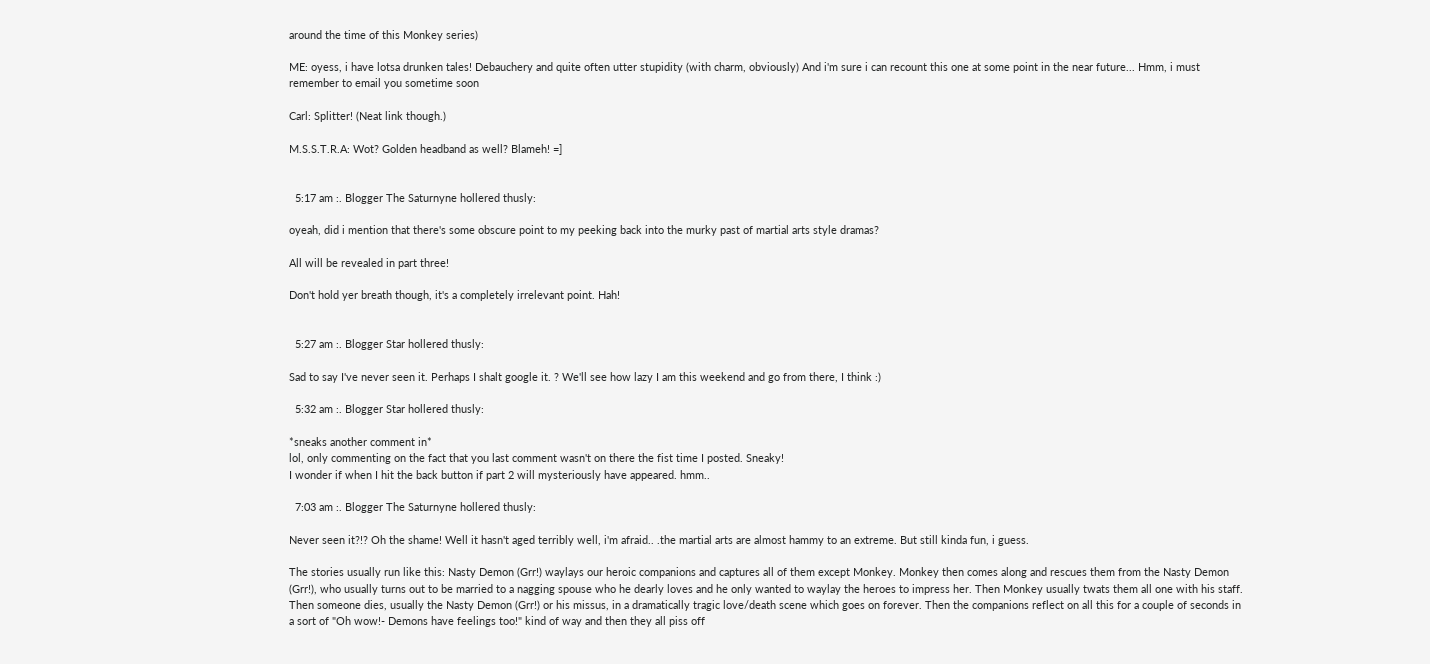around the time of this Monkey series)

ME: oyess, i have lotsa drunken tales! Debauchery and quite often utter stupidity (with charm, obviously) And i'm sure i can recount this one at some point in the near future... Hmm, i must remember to email you sometime soon

Carl: Splitter! (Neat link though.)

M.S.S.T.R.A: Wot? Golden headband as well? Blameh! =]


  5:17 am :. Blogger The Saturnyne hollered thusly:

oyeah, did i mention that there's some obscure point to my peeking back into the murky past of martial arts style dramas?

All will be revealed in part three!

Don't hold yer breath though, it's a completely irrelevant point. Hah!


  5:27 am :. Blogger Star hollered thusly:

Sad to say I've never seen it. Perhaps I shalt google it. ? We'll see how lazy I am this weekend and go from there, I think :)

  5:32 am :. Blogger Star hollered thusly:

*sneaks another comment in*
lol, only commenting on the fact that you last comment wasn't on there the fist time I posted. Sneaky!
I wonder if when I hit the back button if part 2 will mysteriously have appeared. hmm..

  7:03 am :. Blogger The Saturnyne hollered thusly:

Never seen it?!? Oh the shame! Well it hasn't aged terribly well, i'm afraid.. .the martial arts are almost hammy to an extreme. But still kinda fun, i guess.

The stories usually run like this: Nasty Demon (Grr!) waylays our heroic companions and captures all of them except Monkey. Monkey then comes along and rescues them from the Nasty Demon (Grr!), who usually turns out to be married to a nagging spouse who he dearly loves and he only wanted to waylay the heroes to impress her. Then Monkey usually twats them all one with his staff. Then someone dies, usually the Nasty Demon (Grr!) or his missus, in a dramatically tragic love/death scene which goes on forever. Then the companions reflect on all this for a couple of seconds in a sort of "Oh wow!- Demons have feelings too!" kind of way and then they all piss off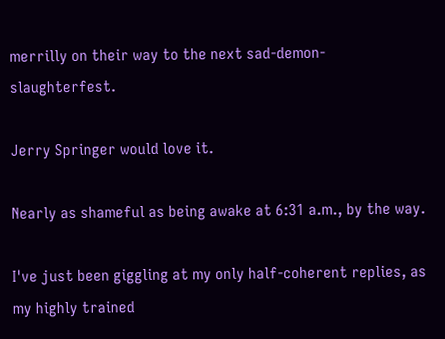merrilly on their way to the next sad-demon-slaughterfest.

Jerry Springer would love it.

Nearly as shameful as being awake at 6:31 a.m., by the way.

I've just been giggling at my only half-coherent replies, as my highly trained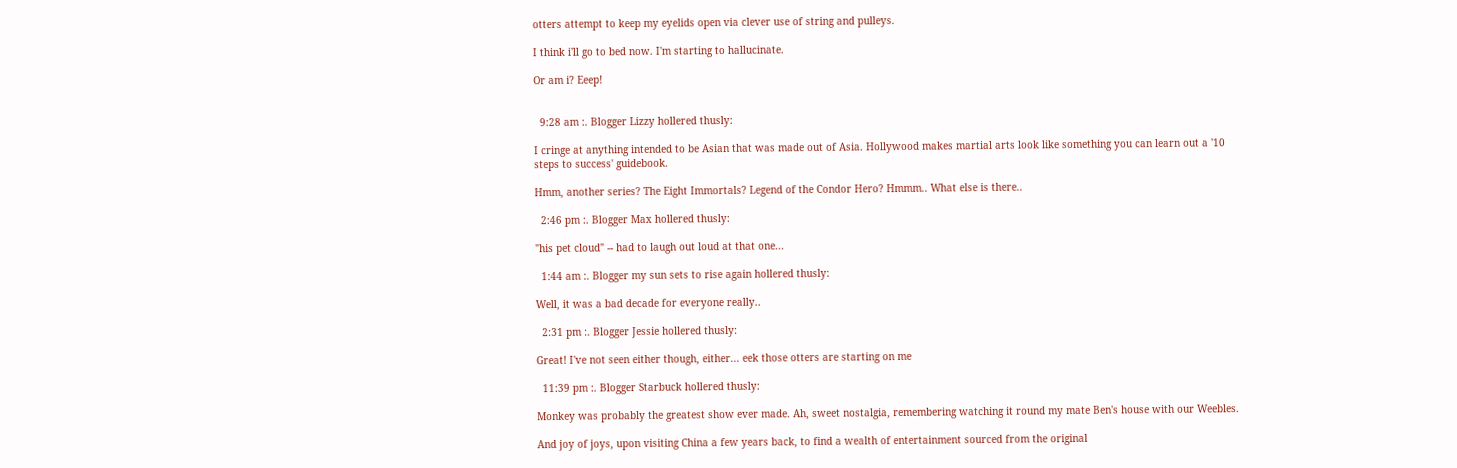otters attempt to keep my eyelids open via clever use of string and pulleys.

I think i'll go to bed now. I'm starting to hallucinate.

Or am i? Eeep!


  9:28 am :. Blogger Lizzy hollered thusly:

I cringe at anything intended to be Asian that was made out of Asia. Hollywood makes martial arts look like something you can learn out a '10 steps to success' guidebook.

Hmm, another series? The Eight Immortals? Legend of the Condor Hero? Hmmm.. What else is there..

  2:46 pm :. Blogger Max hollered thusly:

"his pet cloud" -- had to laugh out loud at that one...

  1:44 am :. Blogger my sun sets to rise again hollered thusly:

Well, it was a bad decade for everyone really..

  2:31 pm :. Blogger Jessie hollered thusly:

Great! I've not seen either though, either... eek those otters are starting on me

  11:39 pm :. Blogger Starbuck hollered thusly:

Monkey was probably the greatest show ever made. Ah, sweet nostalgia, remembering watching it round my mate Ben's house with our Weebles.

And joy of joys, upon visiting China a few years back, to find a wealth of entertainment sourced from the original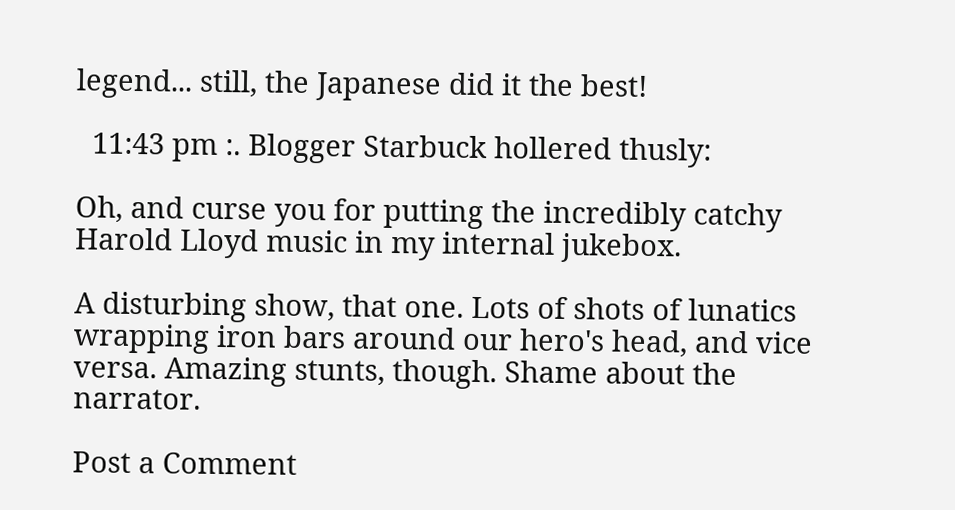legend... still, the Japanese did it the best!

  11:43 pm :. Blogger Starbuck hollered thusly:

Oh, and curse you for putting the incredibly catchy Harold Lloyd music in my internal jukebox.

A disturbing show, that one. Lots of shots of lunatics wrapping iron bars around our hero's head, and vice versa. Amazing stunts, though. Shame about the narrator.

Post a Comment